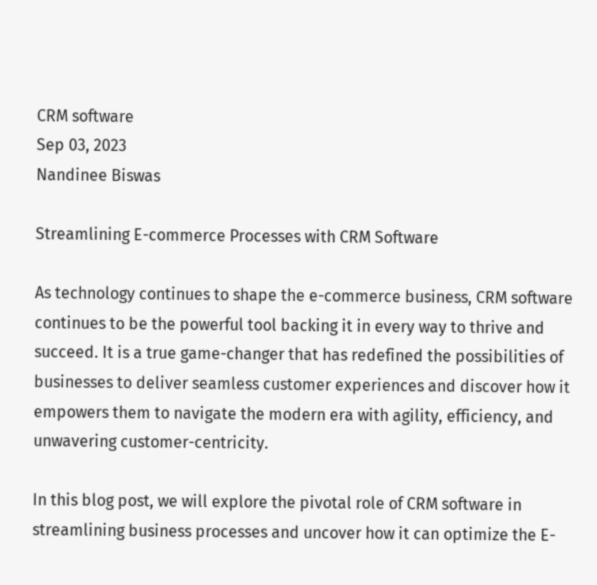CRM software
Sep 03, 2023
Nandinee Biswas

Streamlining E-commerce Processes with CRM Software

As technology continues to shape the e-commerce business, CRM software continues to be the powerful tool backing it in every way to thrive and succeed. It is a true game-changer that has redefined the possibilities of businesses to deliver seamless customer experiences and discover how it empowers them to navigate the modern era with agility, efficiency, and unwavering customer-centricity.

In this blog post, we will explore the pivotal role of CRM software in streamlining business processes and uncover how it can optimize the E-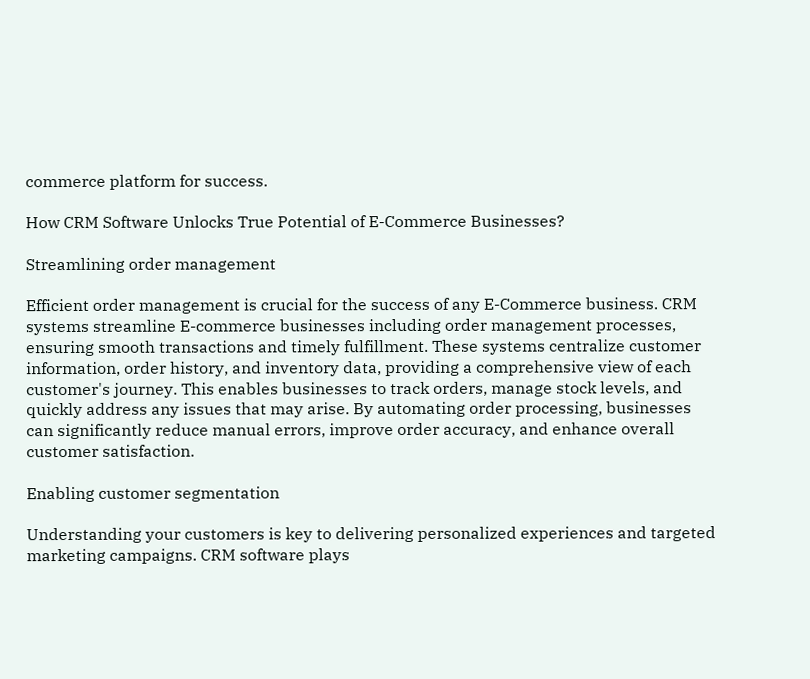commerce platform for success.

How CRM Software Unlocks True Potential of E-Commerce Businesses?

Streamlining order management

Efficient order management is crucial for the success of any E-Commerce business. CRM systems streamline E-commerce businesses including order management processes, ensuring smooth transactions and timely fulfillment. These systems centralize customer information, order history, and inventory data, providing a comprehensive view of each customer's journey. This enables businesses to track orders, manage stock levels, and quickly address any issues that may arise. By automating order processing, businesses can significantly reduce manual errors, improve order accuracy, and enhance overall customer satisfaction.

Enabling customer segmentation

Understanding your customers is key to delivering personalized experiences and targeted marketing campaigns. CRM software plays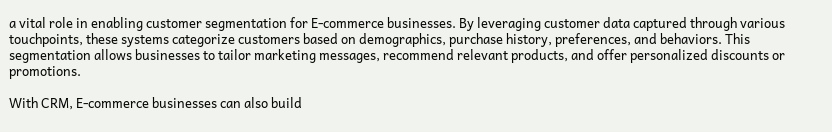a vital role in enabling customer segmentation for E-commerce businesses. By leveraging customer data captured through various touchpoints, these systems categorize customers based on demographics, purchase history, preferences, and behaviors. This segmentation allows businesses to tailor marketing messages, recommend relevant products, and offer personalized discounts or promotions.

With CRM, E-commerce businesses can also build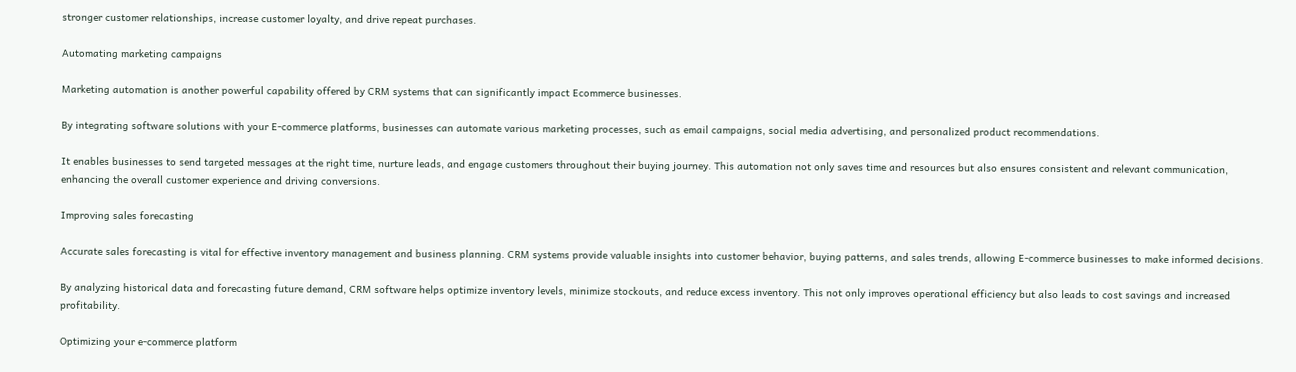stronger customer relationships, increase customer loyalty, and drive repeat purchases.

Automating marketing campaigns

Marketing automation is another powerful capability offered by CRM systems that can significantly impact Ecommerce businesses.

By integrating software solutions with your E-commerce platforms, businesses can automate various marketing processes, such as email campaigns, social media advertising, and personalized product recommendations.

It enables businesses to send targeted messages at the right time, nurture leads, and engage customers throughout their buying journey. This automation not only saves time and resources but also ensures consistent and relevant communication, enhancing the overall customer experience and driving conversions.

Improving sales forecasting

Accurate sales forecasting is vital for effective inventory management and business planning. CRM systems provide valuable insights into customer behavior, buying patterns, and sales trends, allowing E-commerce businesses to make informed decisions.

By analyzing historical data and forecasting future demand, CRM software helps optimize inventory levels, minimize stockouts, and reduce excess inventory. This not only improves operational efficiency but also leads to cost savings and increased profitability.

Optimizing your e-commerce platform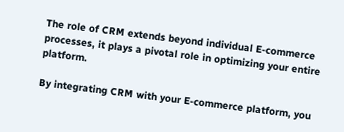The role of CRM extends beyond individual E-commerce processes, it plays a pivotal role in optimizing your entire platform.

By integrating CRM with your E-commerce platform, you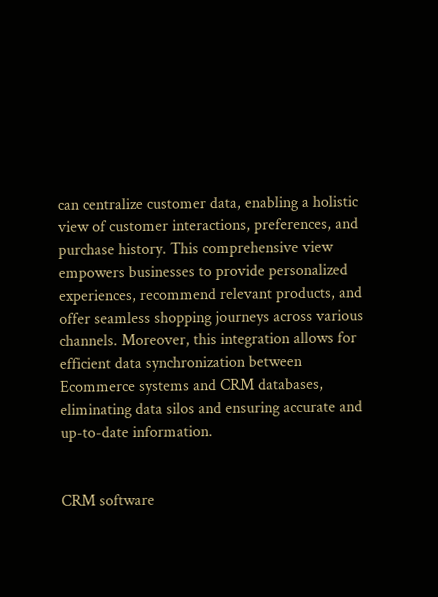can centralize customer data, enabling a holistic view of customer interactions, preferences, and purchase history. This comprehensive view empowers businesses to provide personalized experiences, recommend relevant products, and offer seamless shopping journeys across various channels. Moreover, this integration allows for efficient data synchronization between Ecommerce systems and CRM databases, eliminating data silos and ensuring accurate and up-to-date information.


CRM software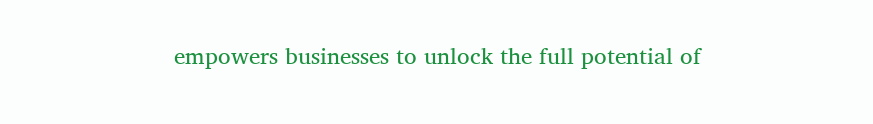empowers businesses to unlock the full potential of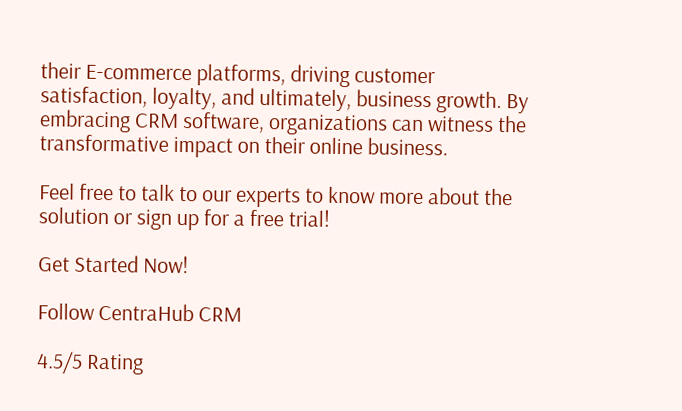their E-commerce platforms, driving customer satisfaction, loyalty, and ultimately, business growth. By embracing CRM software, organizations can witness the transformative impact on their online business.

Feel free to talk to our experts to know more about the solution or sign up for a free trial!

Get Started Now!

Follow CentraHub CRM

4.5/5 Rating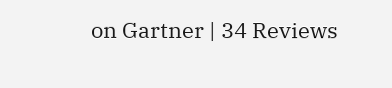on Gartner | 34 Reviews